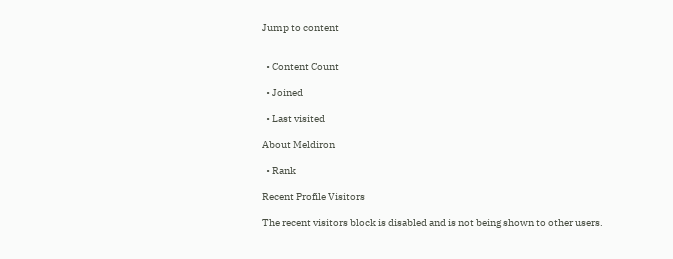Jump to content


  • Content Count

  • Joined

  • Last visited

About Meldiron

  • Rank

Recent Profile Visitors

The recent visitors block is disabled and is not being shown to other users.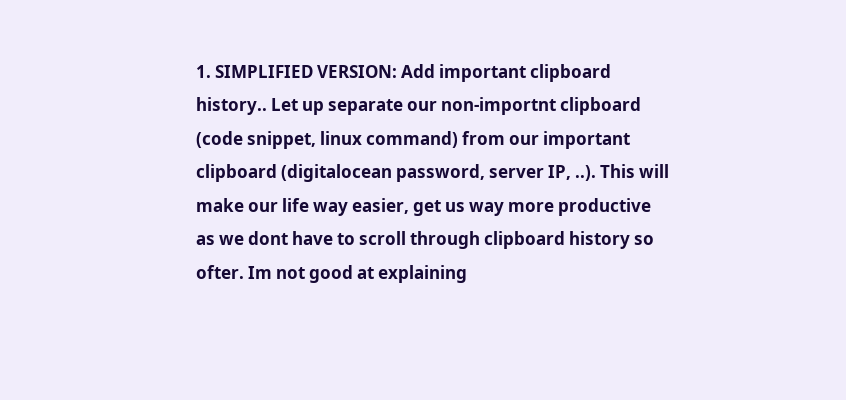1. SIMPLIFIED VERSION: Add important clipboard history.. Let up separate our non-importnt clipboard (code snippet, linux command) from our important clipboard (digitalocean password, server IP, ..). This will make our life way easier, get us way more productive as we dont have to scroll through clipboard history so ofter. Im not good at explaining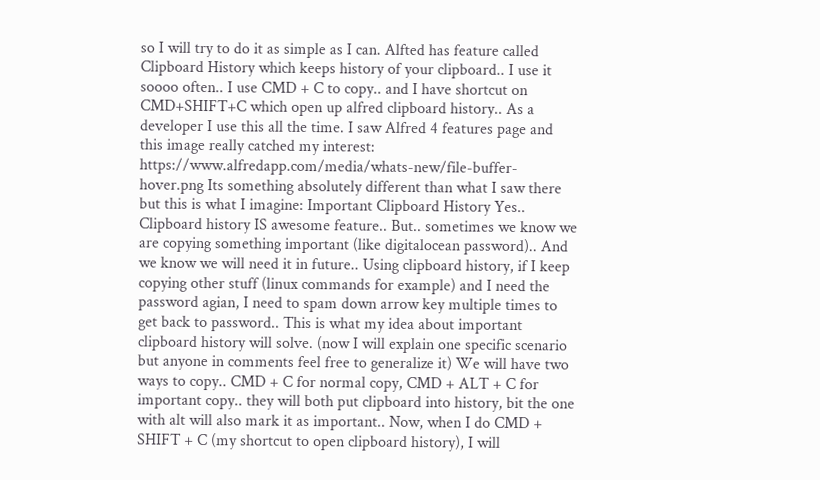so I will try to do it as simple as I can. Alfted has feature called Clipboard History which keeps history of your clipboard.. I use it soooo often.. I use CMD + C to copy.. and I have shortcut on CMD+SHIFT+C which open up alfred clipboard history.. As a developer I use this all the time. I saw Alfred 4 features page and this image really catched my interest: https://www.alfredapp.com/media/whats-new/file-buffer-hover.png Its something absolutely different than what I saw there but this is what I imagine: Important Clipboard History Yes.. Clipboard history IS awesome feature.. But.. sometimes we know we are copying something important (like digitalocean password).. And we know we will need it in future.. Using clipboard history, if I keep copying other stuff (linux commands for example) and I need the password agian, I need to spam down arrow key multiple times to get back to password.. This is what my idea about important clipboard history will solve. (now I will explain one specific scenario but anyone in comments feel free to generalize it) We will have two ways to copy.. CMD + C for normal copy, CMD + ALT + C for important copy.. they will both put clipboard into history, bit the one with alt will also mark it as important.. Now, when I do CMD + SHIFT + C (my shortcut to open clipboard history), I will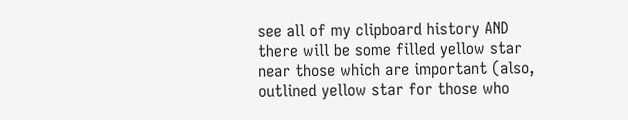see all of my clipboard history AND there will be some filled yellow star near those which are important (also, outlined yellow star for those who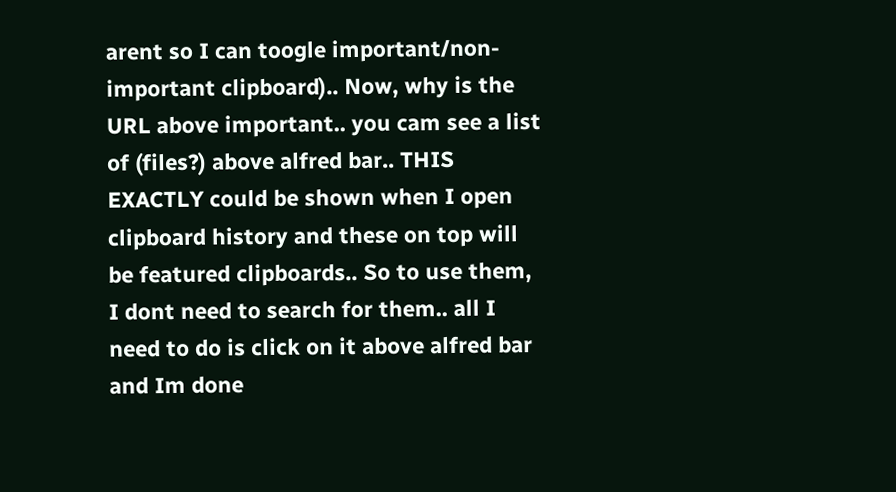arent so I can toogle important/non-important clipboard).. Now, why is the URL above important.. you cam see a list of (files?) above alfred bar.. THIS EXACTLY could be shown when I open clipboard history and these on top will be featured clipboards.. So to use them, I dont need to search for them.. all I need to do is click on it above alfred bar and Im done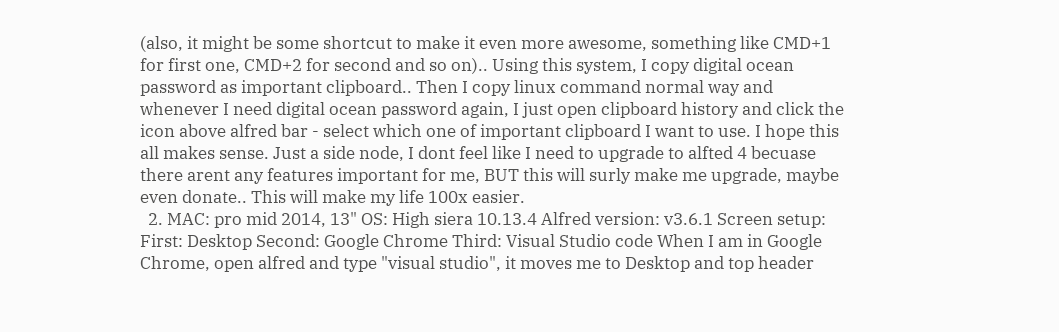(also, it might be some shortcut to make it even more awesome, something like CMD+1 for first one, CMD+2 for second and so on).. Using this system, I copy digital ocean password as important clipboard.. Then I copy linux command normal way and whenever I need digital ocean password again, I just open clipboard history and click the icon above alfred bar - select which one of important clipboard I want to use. I hope this all makes sense. Just a side node, I dont feel like I need to upgrade to alfted 4 becuase there arent any features important for me, BUT this will surly make me upgrade, maybe even donate.. This will make my life 100x easier.
  2. MAC: pro mid 2014, 13" OS: High siera 10.13.4 Alfred version: v3.6.1 Screen setup: First: Desktop Second: Google Chrome Third: Visual Studio code When I am in Google Chrome, open alfred and type "visual studio", it moves me to Desktop and top header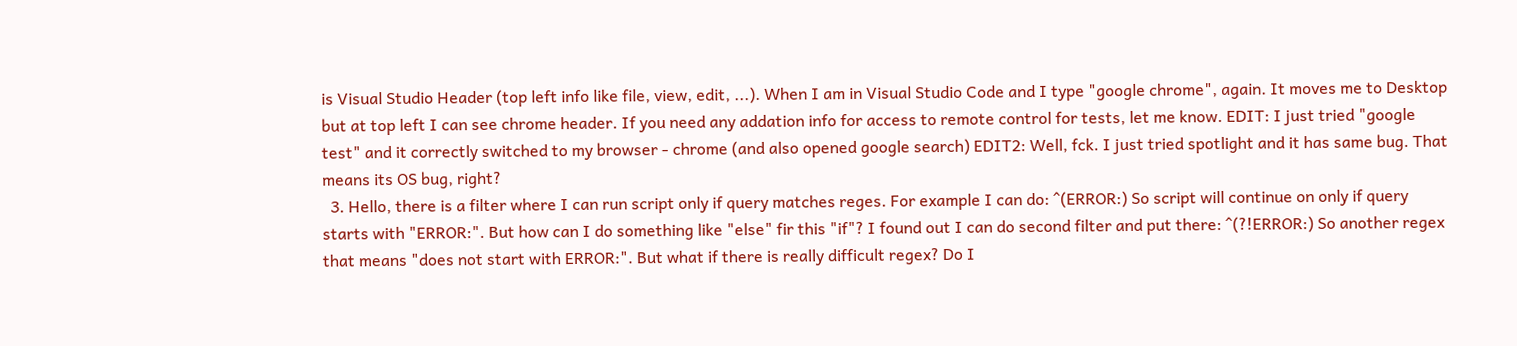is Visual Studio Header (top left info like file, view, edit, ...). When I am in Visual Studio Code and I type "google chrome", again. It moves me to Desktop but at top left I can see chrome header. If you need any addation info for access to remote control for tests, let me know. EDIT: I just tried "google test" and it correctly switched to my browser - chrome (and also opened google search) EDIT2: Well, fck. I just tried spotlight and it has same bug. That means its OS bug, right?
  3. Hello, there is a filter where I can run script only if query matches reges. For example I can do: ^(ERROR:) So script will continue on only if query starts with "ERROR:". But how can I do something like "else" fir this "if"? I found out I can do second filter and put there: ^(?!ERROR:) So another regex that means "does not start with ERROR:". But what if there is really difficult regex? Do I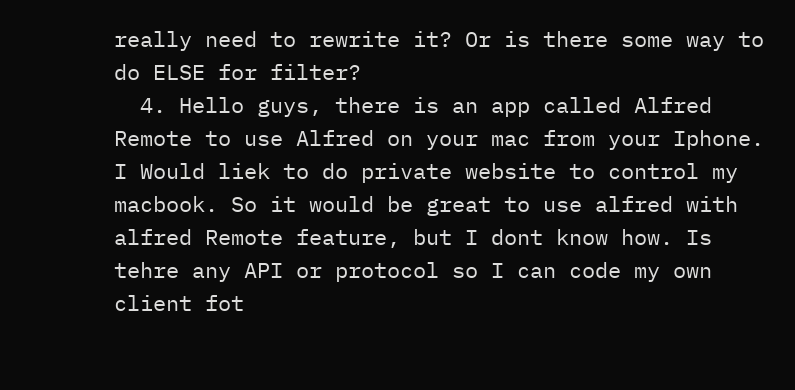really need to rewrite it? Or is there some way to do ELSE for filter?
  4. Hello guys, there is an app called Alfred Remote to use Alfred on your mac from your Iphone. I Would liek to do private website to control my macbook. So it would be great to use alfred with alfred Remote feature, but I dont know how. Is tehre any API or protocol so I can code my own client fot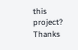this project? Thanks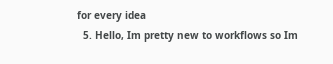for every idea
  5. Hello, Im pretty new to workflows so Im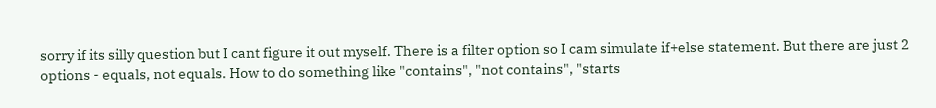sorry if its silly question but I cant figure it out myself. There is a filter option so I cam simulate if+else statement. But there are just 2 options - equals, not equals. How to do something like "contains", "not contains", "starts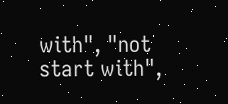with", "not start with",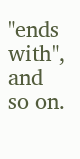"ends with", and so on.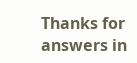Thanks for answers in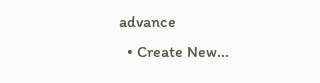advance
  • Create New...